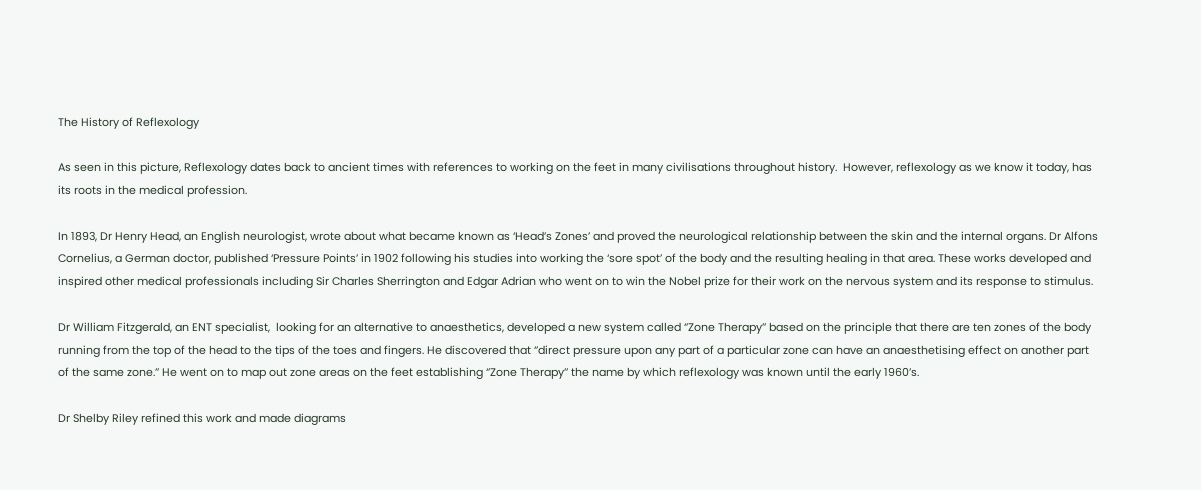The History of Reflexology

As seen in this picture, Reflexology dates back to ancient times with references to working on the feet in many civilisations throughout history.  However, reflexology as we know it today, has its roots in the medical profession.

In 1893, Dr Henry Head, an English neurologist, wrote about what became known as ‘Head’s Zones’ and proved the neurological relationship between the skin and the internal organs. Dr Alfons Cornelius, a German doctor, published ‘Pressure Points’ in 1902 following his studies into working the ‘sore spot’ of the body and the resulting healing in that area. These works developed and inspired other medical professionals including Sir Charles Sherrington and Edgar Adrian who went on to win the Nobel prize for their work on the nervous system and its response to stimulus.

Dr William Fitzgerald, an ENT specialist,  looking for an alternative to anaesthetics, developed a new system called ‘’Zone Therapy’’ based on the principle that there are ten zones of the body running from the top of the head to the tips of the toes and fingers. He discovered that ‘’direct pressure upon any part of a particular zone can have an anaesthetising effect on another part of the same zone.’’ He went on to map out zone areas on the feet establishing ‘’Zone Therapy’’ the name by which reflexology was known until the early 1960’s.

Dr Shelby Riley refined this work and made diagrams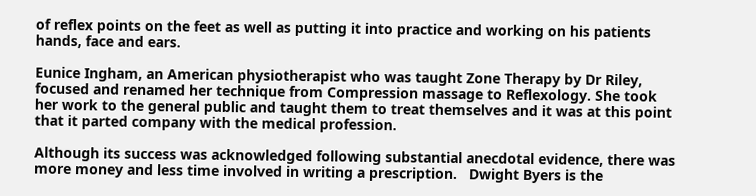of reflex points on the feet as well as putting it into practice and working on his patients hands, face and ears.

Eunice Ingham, an American physiotherapist who was taught Zone Therapy by Dr Riley, focused and renamed her technique from Compression massage to Reflexology. She took her work to the general public and taught them to treat themselves and it was at this point that it parted company with the medical profession.

Although its success was acknowledged following substantial anecdotal evidence, there was more money and less time involved in writing a prescription.   Dwight Byers is the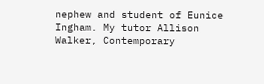nephew and student of Eunice Ingham. My tutor Allison Walker, Contemporary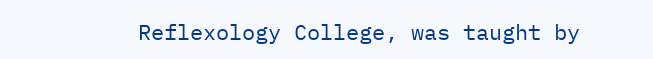Reflexology College, was taught by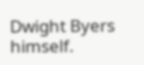Dwight Byers himself.